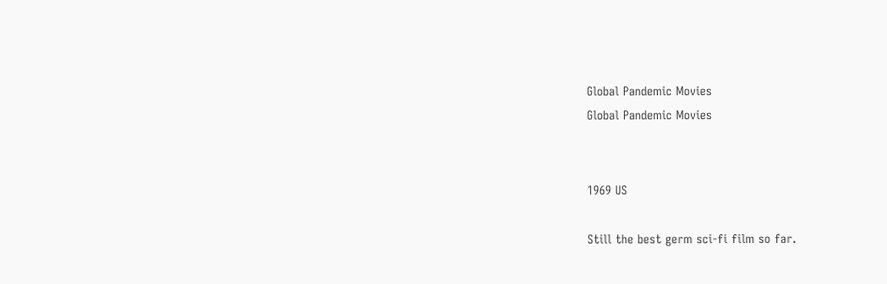Global Pandemic Movies
Global Pandemic Movies


1969 US

Still the best germ sci-fi film so far.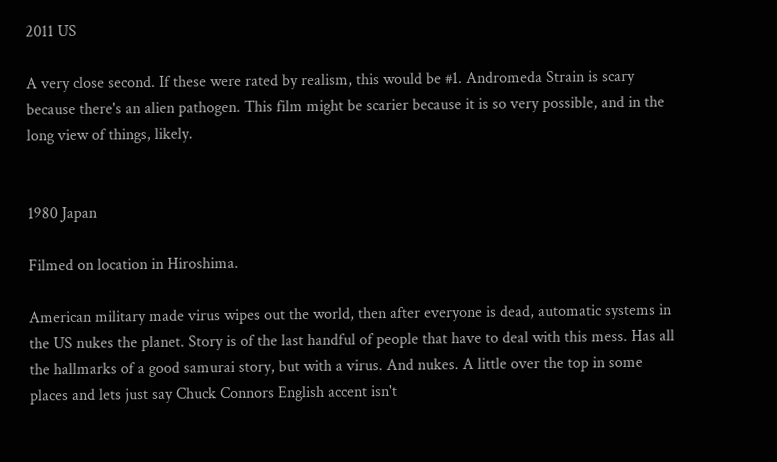2011 US

A very close second. If these were rated by realism, this would be #1. Andromeda Strain is scary because there's an alien pathogen. This film might be scarier because it is so very possible, and in the long view of things, likely.


1980 Japan

Filmed on location in Hiroshima.

American military made virus wipes out the world, then after everyone is dead, automatic systems in the US nukes the planet. Story is of the last handful of people that have to deal with this mess. Has all the hallmarks of a good samurai story, but with a virus. And nukes. A little over the top in some places and lets just say Chuck Connors English accent isn't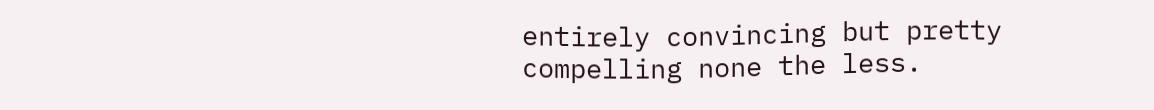entirely convincing but pretty compelling none the less.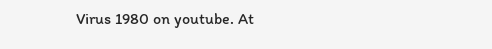Virus 1980 on youtube. At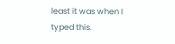least it was when I typed this.